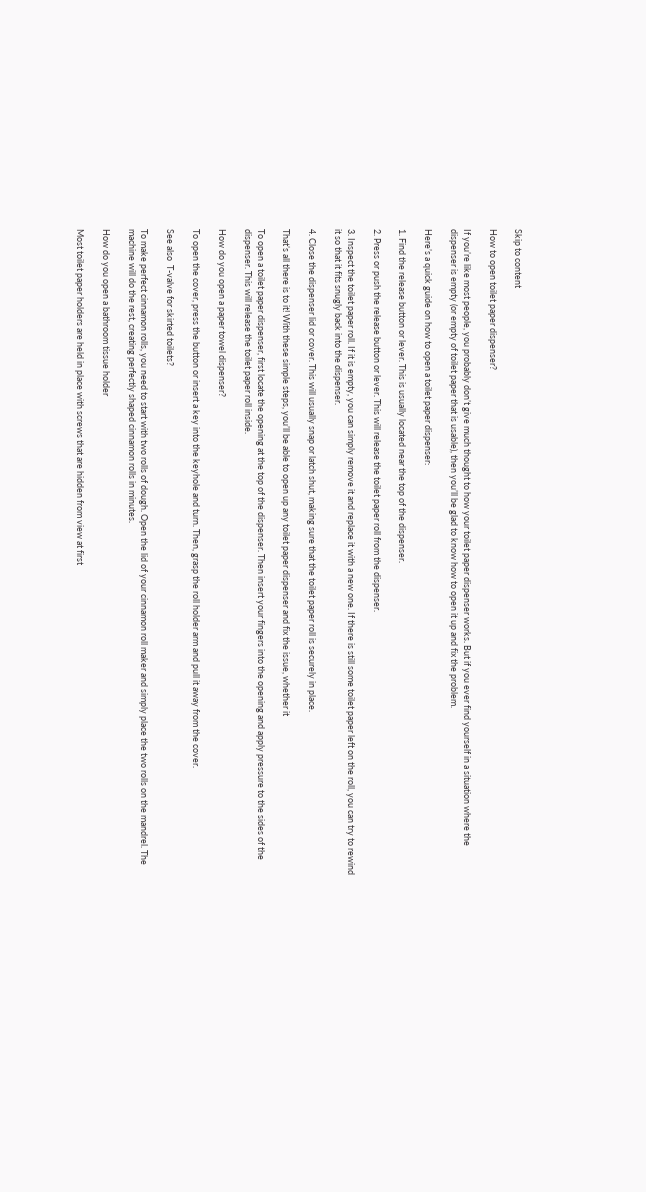Skip to content

How to open toilet paper dispenser?

If you’re like most people, you probably don’t give much thought to how your toilet paper dispenser works. But if you ever find yourself in a situation where the dispenser is empty (or empty of toilet paper that is usable), then you’ll be glad to know how to open it up and fix the problem.

Here’s a quick guide on how to open a toilet paper dispenser:

1. Find the release button or lever. This is usually located near the top of the dispenser.

2. Press or push the release button or lever. This will release the toilet paper roll from the dispenser.

3. Inspect the toilet paper roll. If it is empty, you can simply remove it and replace it with a new one. If there is still some toilet paper left on the roll, you can try to rewind it so that it fits snugly back into the dispenser.

4. Close the dispenser lid or cover. This will usually snap or latch shut, making sure that the toilet paper roll is securely in place.

That’s all there is to it! With these simple steps, you’ll be able to open up any toilet paper dispenser and fix the issue, whether it

To open a toilet paper dispenser, first locate the opening at the top of the dispenser. Then insert your fingers into the opening and apply pressure to the sides of the dispenser. This will release the toilet paper roll inside.

How do you open a paper towel dispenser?

To open the cover, press the button or insert a key into the keyhole and turn. Then, grasp the roll holder arm and pull it away from the cover.

See also  T-valve for skirted toilets?

To make perfect cinnamon rolls, you need to start with two rolls of dough. Open the lid of your cinnamon roll maker and simply place the two rolls on the mandrel. The machine will do the rest, creating perfectly shaped cinnamon rolls in minutes.

How do you open a bathroom tissue holder

Most toilet paper holders are held in place with screws that are hidden from view at first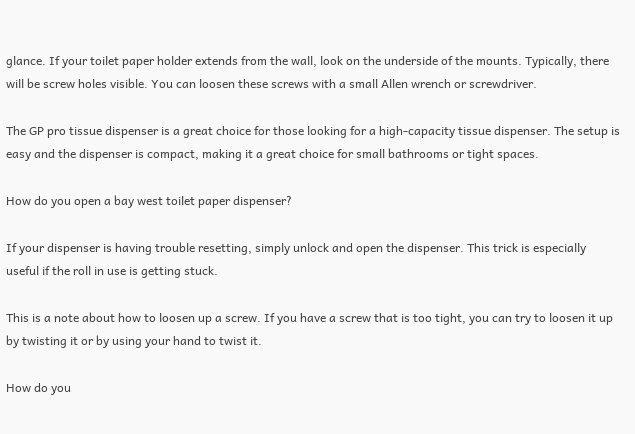glance. If your toilet paper holder extends from the wall, look on the underside of the mounts. Typically, there will be screw holes visible. You can loosen these screws with a small Allen wrench or screwdriver.

The GP pro tissue dispenser is a great choice for those looking for a high-capacity tissue dispenser. The setup is easy and the dispenser is compact, making it a great choice for small bathrooms or tight spaces.

How do you open a bay west toilet paper dispenser?

If your dispenser is having trouble resetting, simply unlock and open the dispenser. This trick is especially useful if the roll in use is getting stuck.

This is a note about how to loosen up a screw. If you have a screw that is too tight, you can try to loosen it up by twisting it or by using your hand to twist it.

How do you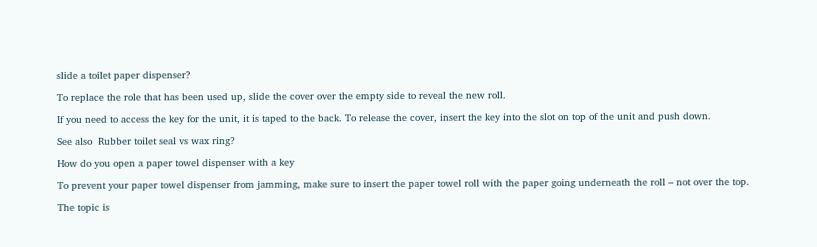slide a toilet paper dispenser?

To replace the role that has been used up, slide the cover over the empty side to reveal the new roll.

If you need to access the key for the unit, it is taped to the back. To release the cover, insert the key into the slot on top of the unit and push down.

See also  Rubber toilet seal vs wax ring?

How do you open a paper towel dispenser with a key

To prevent your paper towel dispenser from jamming, make sure to insert the paper towel roll with the paper going underneath the roll – not over the top.

The topic is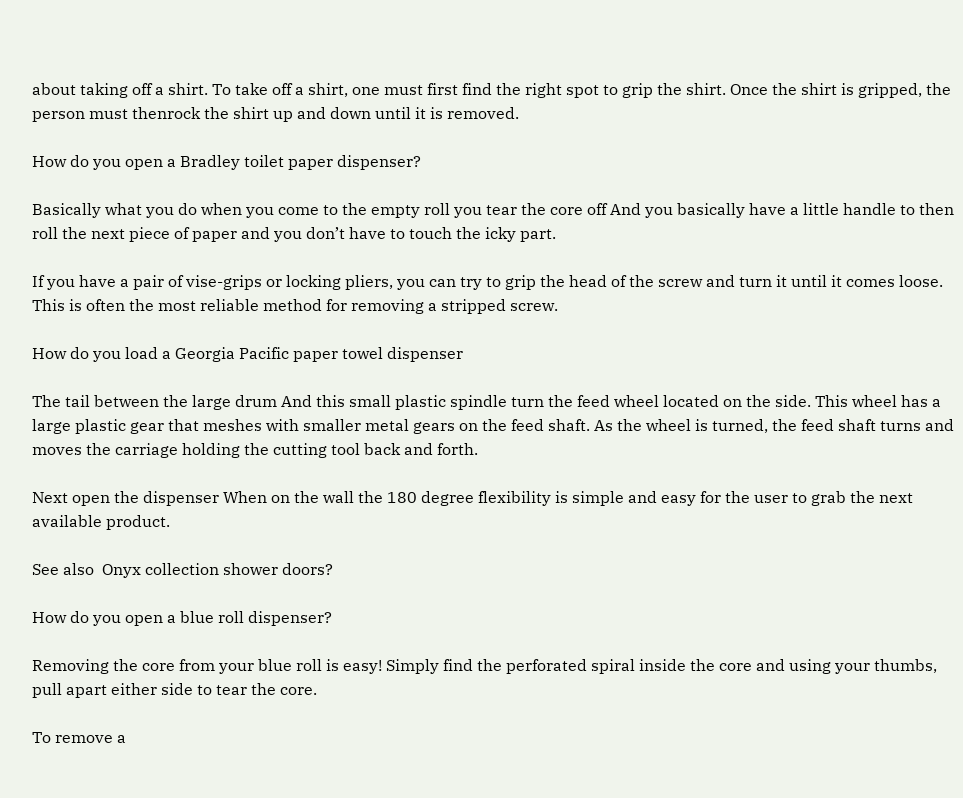about taking off a shirt. To take off a shirt, one must first find the right spot to grip the shirt. Once the shirt is gripped, the person must thenrock the shirt up and down until it is removed.

How do you open a Bradley toilet paper dispenser?

Basically what you do when you come to the empty roll you tear the core off And you basically have a little handle to then roll the next piece of paper and you don’t have to touch the icky part.

If you have a pair of vise-grips or locking pliers, you can try to grip the head of the screw and turn it until it comes loose. This is often the most reliable method for removing a stripped screw.

How do you load a Georgia Pacific paper towel dispenser

The tail between the large drum And this small plastic spindle turn the feed wheel located on the side. This wheel has a large plastic gear that meshes with smaller metal gears on the feed shaft. As the wheel is turned, the feed shaft turns and moves the carriage holding the cutting tool back and forth.

Next open the dispenser When on the wall the 180 degree flexibility is simple and easy for the user to grab the next available product.

See also  Onyx collection shower doors?

How do you open a blue roll dispenser?

Removing the core from your blue roll is easy! Simply find the perforated spiral inside the core and using your thumbs, pull apart either side to tear the core.

To remove a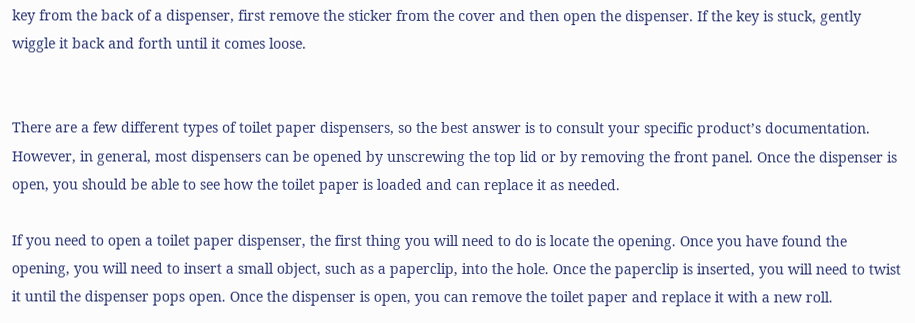key from the back of a dispenser, first remove the sticker from the cover and then open the dispenser. If the key is stuck, gently wiggle it back and forth until it comes loose.


There are a few different types of toilet paper dispensers, so the best answer is to consult your specific product’s documentation. However, in general, most dispensers can be opened by unscrewing the top lid or by removing the front panel. Once the dispenser is open, you should be able to see how the toilet paper is loaded and can replace it as needed.

If you need to open a toilet paper dispenser, the first thing you will need to do is locate the opening. Once you have found the opening, you will need to insert a small object, such as a paperclip, into the hole. Once the paperclip is inserted, you will need to twist it until the dispenser pops open. Once the dispenser is open, you can remove the toilet paper and replace it with a new roll.